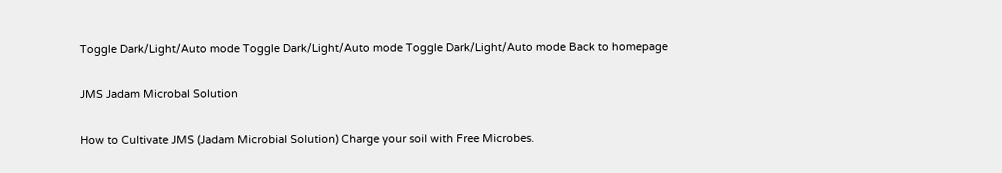Toggle Dark/Light/Auto mode Toggle Dark/Light/Auto mode Toggle Dark/Light/Auto mode Back to homepage

JMS Jadam Microbal Solution

How to Cultivate JMS (Jadam Microbial Solution) Charge your soil with Free Microbes.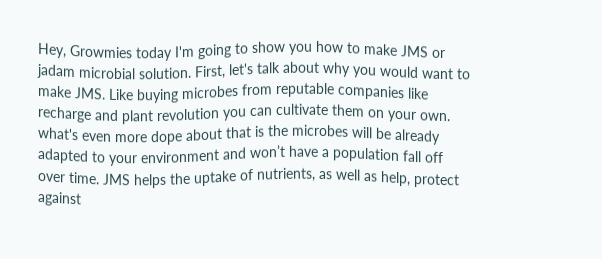Hey, Growmies today I'm going to show you how to make JMS or jadam microbial solution. First, let's talk about why you would want to make JMS. Like buying microbes from reputable companies like recharge and plant revolution you can cultivate them on your own. what's even more dope about that is the microbes will be already adapted to your environment and won’t have a population fall off over time. JMS helps the uptake of nutrients, as well as help, protect against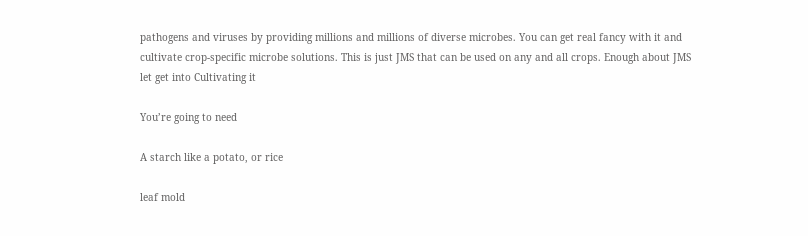pathogens and viruses by providing millions and millions of diverse microbes. You can get real fancy with it and cultivate crop-specific microbe solutions. This is just JMS that can be used on any and all crops. Enough about JMS let get into Cultivating it

You’re going to need

A starch like a potato, or rice

leaf mold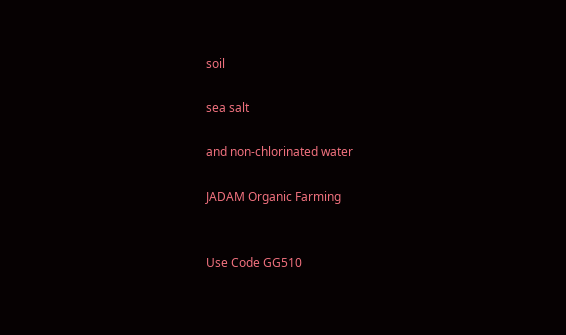soil

sea salt

and non-chlorinated water

JADAM Organic Farming


Use Code GG510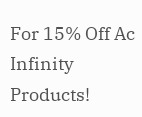For 15% Off Ac Infinity Products!